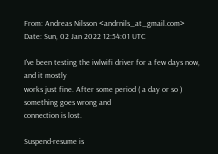From: Andreas Nilsson <andrnils_at_gmail.com>
Date: Sun, 02 Jan 2022 12:54:01 UTC

I've been testing the iwlwifi driver for a few days now, and it mostly
works just fine. After some period ( a day or so ) something goes wrong and
connection is lost.

Suspend-resume is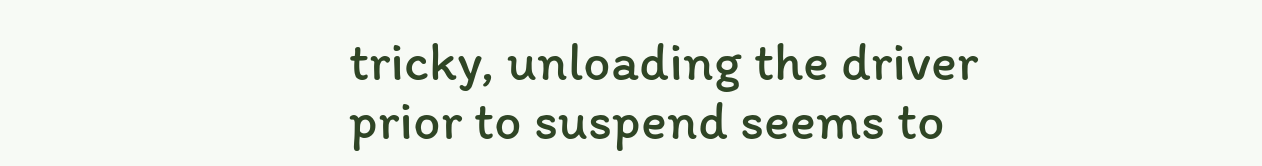tricky, unloading the driver prior to suspend seems to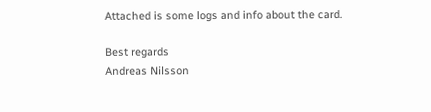Attached is some logs and info about the card.

Best regards
Andreas Nilsson